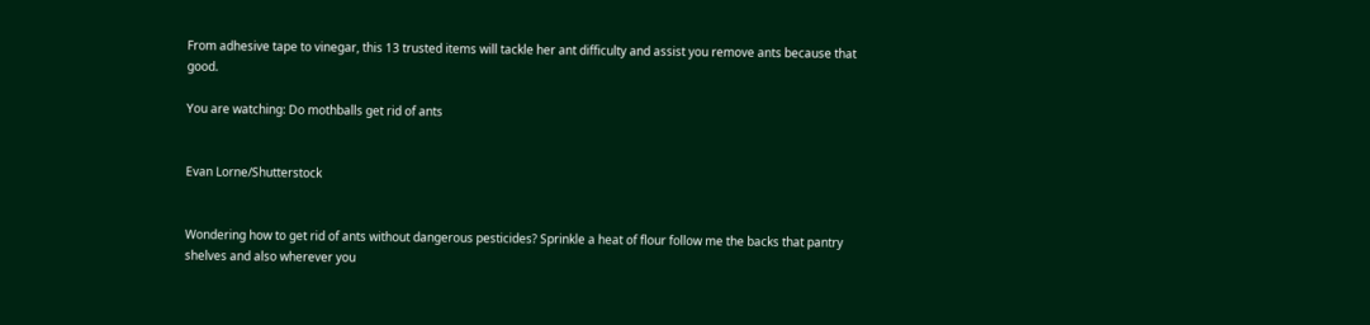From adhesive tape to vinegar, this 13 trusted items will tackle her ant difficulty and assist you remove ants because that good.

You are watching: Do mothballs get rid of ants


Evan Lorne/Shutterstock


Wondering how to get rid of ants without dangerous pesticides? Sprinkle a heat of flour follow me the backs that pantry shelves and also wherever you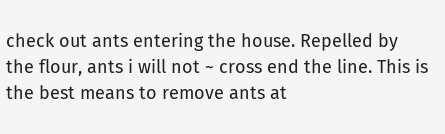check out ants entering the house. Repelled by the flour, ants i will not ~ cross end the line. This is the best means to remove ants at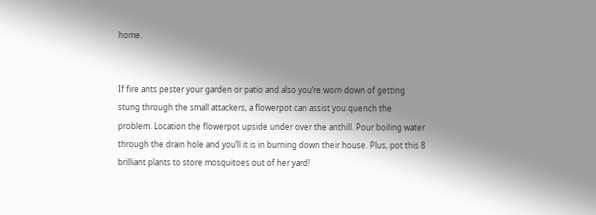home.


If fire ants pester your garden or patio and also you’re worn down of getting stung through the small attackers, a flowerpot can assist you quench the problem. Location the flowerpot upside under over the anthill. Pour boiling water through the drain hole and you’ll it is in burning down their house. Plus, pot this 8 brilliant plants to store mosquitoes out of her yard!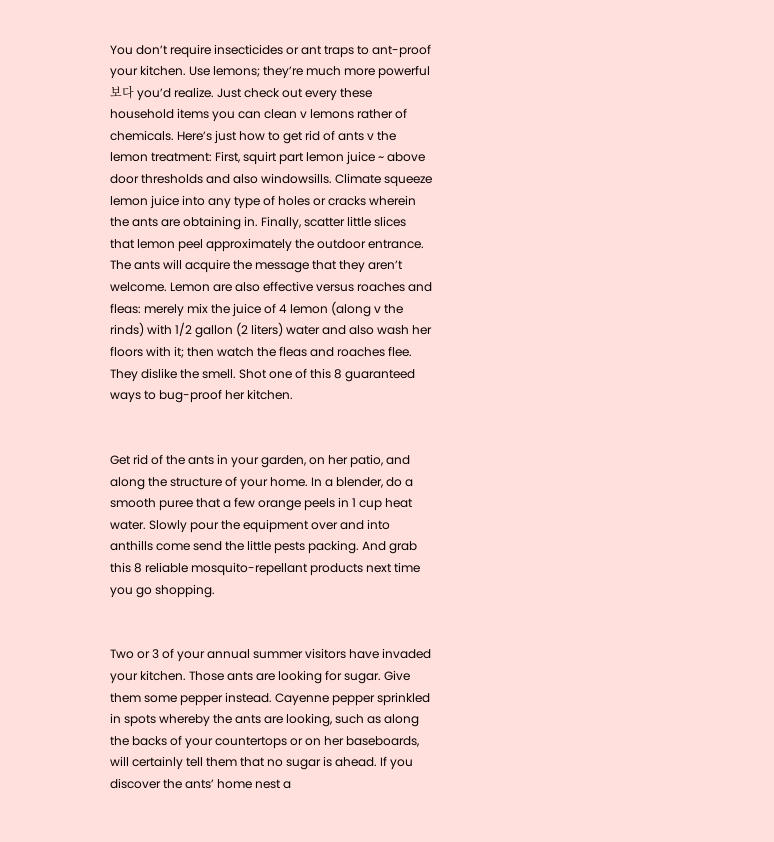You don’t require insecticides or ant traps to ant-proof your kitchen. Use lemons; they’re much more powerful 보다 you’d realize. Just check out every these household items you can clean v lemons rather of chemicals. Here’s just how to get rid of ants v the lemon treatment: First, squirt part lemon juice ~ above door thresholds and also windowsills. Climate squeeze lemon juice into any type of holes or cracks wherein the ants are obtaining in. Finally, scatter little slices that lemon peel approximately the outdoor entrance. The ants will acquire the message that they aren’t welcome. Lemon are also effective versus roaches and fleas: merely mix the juice of 4 lemon (along v the rinds) with 1/2 gallon (2 liters) water and also wash her floors with it; then watch the fleas and roaches flee. They dislike the smell. Shot one of this 8 guaranteed ways to bug-proof her kitchen.


Get rid of the ants in your garden, on her patio, and along the structure of your home. In a blender, do a smooth puree that a few orange peels in 1 cup heat water. Slowly pour the equipment over and into anthills come send the little pests packing. And grab this 8 reliable mosquito-repellant products next time you go shopping.


Two or 3 of your annual summer visitors have invaded your kitchen. Those ants are looking for sugar. Give them some pepper instead. Cayenne pepper sprinkled in spots whereby the ants are looking, such as along the backs of your countertops or on her baseboards, will certainly tell them that no sugar is ahead. If you discover the ants’ home nest a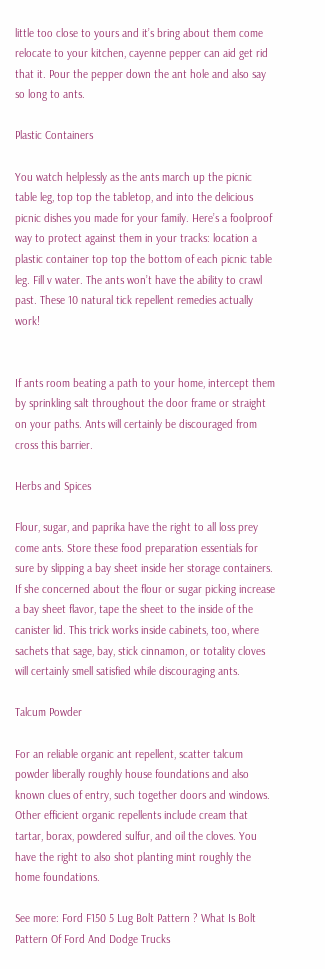little too close to yours and it’s bring about them come relocate to your kitchen, cayenne pepper can aid get rid that it. Pour the pepper down the ant hole and also say so long to ants.

Plastic Containers

You watch helplessly as the ants march up the picnic table leg, top top the tabletop, and into the delicious picnic dishes you made for your family. Here’s a foolproof way to protect against them in your tracks: location a plastic container top top the bottom of each picnic table leg. Fill v water. The ants won’t have the ability to crawl past. These 10 natural tick repellent remedies actually work!


If ants room beating a path to your home, intercept them by sprinkling salt throughout the door frame or straight on your paths. Ants will certainly be discouraged from cross this barrier.

Herbs and Spices

Flour, sugar, and paprika have the right to all loss prey come ants. Store these food preparation essentials for sure by slipping a bay sheet inside her storage containers. If she concerned about the flour or sugar picking increase a bay sheet flavor, tape the sheet to the inside of the canister lid. This trick works inside cabinets, too, where sachets that sage, bay, stick cinnamon, or totality cloves will certainly smell satisfied while discouraging ants.

Talcum Powder

For an reliable organic ant repellent, scatter talcum powder liberally roughly house foundations and also known clues of entry, such together doors and windows. Other efficient organic repellents include cream that tartar, borax, powdered sulfur, and oil the cloves. You have the right to also shot planting mint roughly the home foundations.

See more: Ford F150 5 Lug Bolt Pattern ? What Is Bolt Pattern Of Ford And Dodge Trucks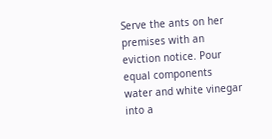Serve the ants on her premises with an eviction notice. Pour equal components water and white vinegar into a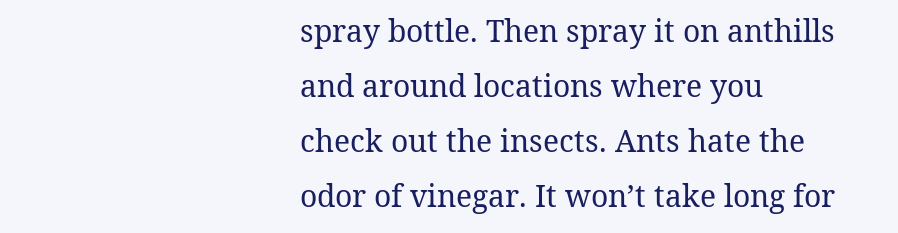spray bottle. Then spray it on anthills and around locations where you check out the insects. Ants hate the odor of vinegar. It won’t take long for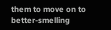them to move on to better-smelling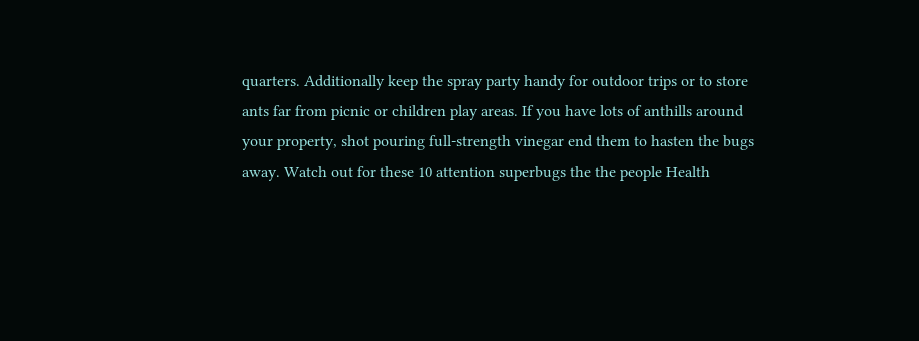quarters. Additionally keep the spray party handy for outdoor trips or to store ants far from picnic or children play areas. If you have lots of anthills around your property, shot pouring full-strength vinegar end them to hasten the bugs away. Watch out for these 10 attention superbugs the the people Health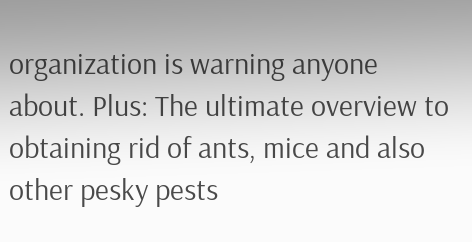organization is warning anyone about. Plus: The ultimate overview to obtaining rid of ants, mice and also other pesky pests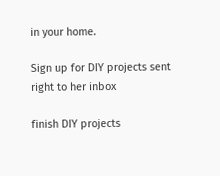in your home.

Sign up for DIY projects sent right to her inbox

finish DIY projects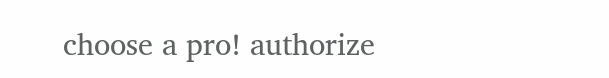choose a pro! authorize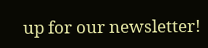up for our newsletter!